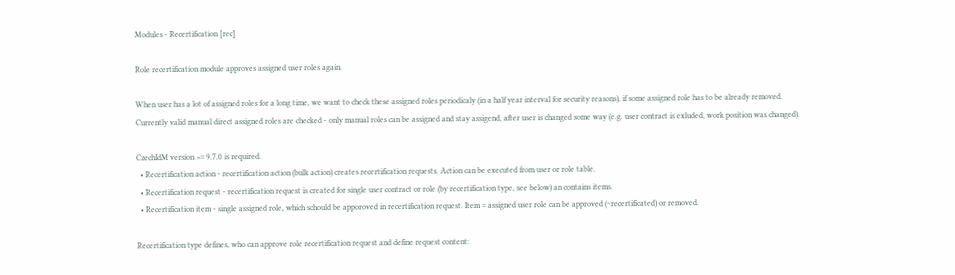Modules - Recertification [rec]

Role recertification module approves assigned user roles again.

When user has a lot of assigned roles for a long time, we want to check these assigned roles periodicaly (in a half year interval for security reasons), if some assigned role has to be already removed. Currently valid manual direct assigned roles are checked - only manual roles can be assigned and stay assigend, after user is changed some way (e.g. user contract is exluded, work position was changed).

CzechIdM version >= 9.7.0 is required.
  • Recertification action - recertification action (bulk action) creates recertification requests. Action can be executed from user or role table.
  • Recertification request - recertification request is created for single user contract or role (by recertification type, see below) an contains items.
  • Recertification item - single assigned role, which schould be apporoved in recertification request. Item = assigned user role can be approved (~recertificated) or removed.

Recertification type defines, who can approve role recertification request and define request content: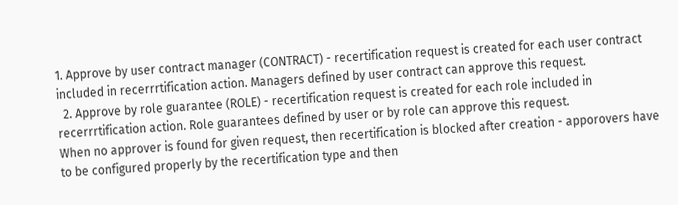1. Approve by user contract manager (CONTRACT) - recertification request is created for each user contract included in recerrrtification action. Managers defined by user contract can approve this request.
  2. Approve by role guarantee (ROLE) - recertification request is created for each role included in recerrrtification action. Role guarantees defined by user or by role can approve this request.
When no approver is found for given request, then recertification is blocked after creation - apporovers have to be configured properly by the recertification type and then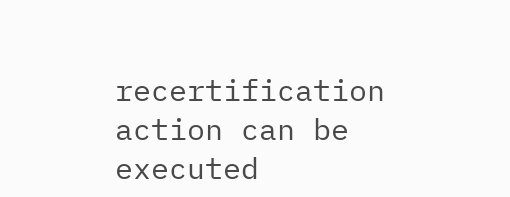recertification action can be executed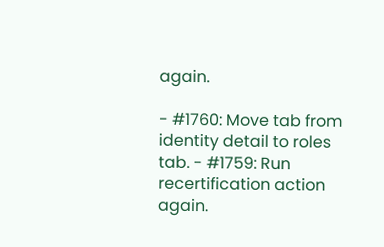again.

- #1760: Move tab from identity detail to roles tab. - #1759: Run recertification action again.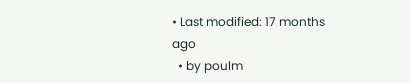• Last modified: 17 months ago
  • by poulm